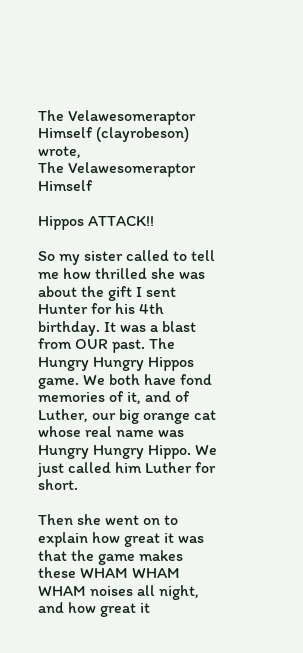The Velawesomeraptor Himself (clayrobeson) wrote,
The Velawesomeraptor Himself

Hippos ATTACK!!

So my sister called to tell me how thrilled she was about the gift I sent Hunter for his 4th birthday. It was a blast from OUR past. The Hungry Hungry Hippos game. We both have fond memories of it, and of Luther, our big orange cat whose real name was Hungry Hungry Hippo. We just called him Luther for short.

Then she went on to explain how great it was that the game makes these WHAM WHAM WHAM noises all night, and how great it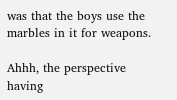was that the boys use the marbles in it for weapons.

Ahhh, the perspective having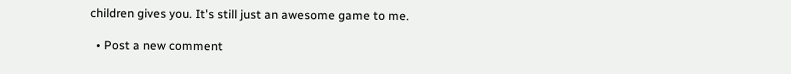children gives you. It's still just an awesome game to me.

  • Post a new comment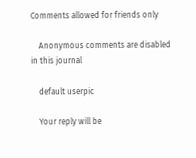Comments allowed for friends only

    Anonymous comments are disabled in this journal

    default userpic

    Your reply will be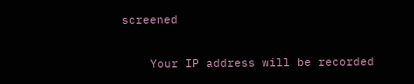screened

    Your IP address will be recorded